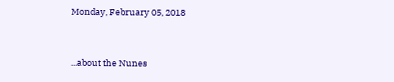Monday, February 05, 2018


...about the Nunes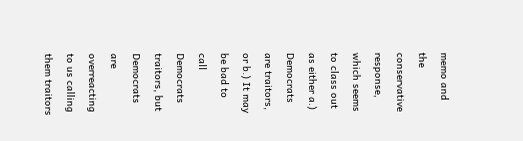memo and the conservative response, which seems to class out as either a.) Democrats are traitors, or b.) It may be bad to call Democrats traitors, but Democrats are overreacting to us calling them traitors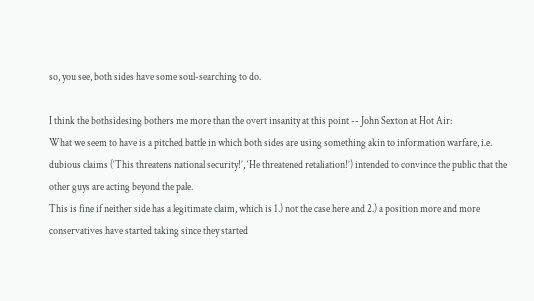so, you see, both sides have some soul-searching to do.

I think the bothsidesing bothers me more than the overt insanity at this point -- John Sexton at Hot Air:
What we seem to have is a pitched battle in which both sides are using something akin to information warfare, i.e. dubious claims (‘This threatens national security!’, ‘He threatened retaliation!’) intended to convince the public that the other guys are acting beyond the pale.
This is fine if neither side has a legitimate claim, which is 1.) not the case here and 2.) a position more and more conservatives have started taking since they started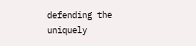defending the uniquely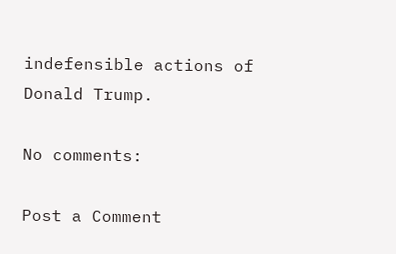indefensible actions of Donald Trump.

No comments:

Post a Comment